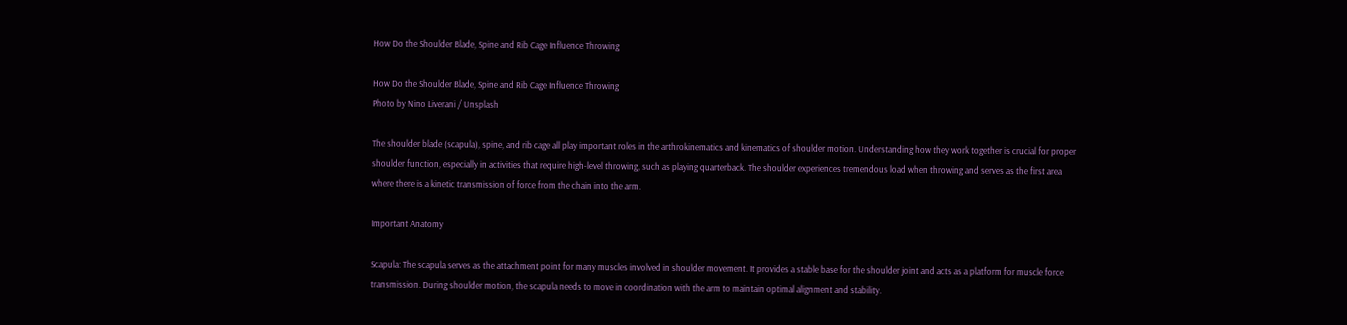How Do the Shoulder Blade, Spine and Rib Cage Influence Throwing

How Do the Shoulder Blade, Spine and Rib Cage Influence Throwing
Photo by Nino Liverani / Unsplash

The shoulder blade (scapula), spine, and rib cage all play important roles in the arthrokinematics and kinematics of shoulder motion. Understanding how they work together is crucial for proper shoulder function, especially in activities that require high-level throwing, such as playing quarterback. The shoulder experiences tremendous load when throwing and serves as the first area where there is a kinetic transmission of force from the chain into the arm.

Important Anatomy

Scapula: The scapula serves as the attachment point for many muscles involved in shoulder movement. It provides a stable base for the shoulder joint and acts as a platform for muscle force transmission. During shoulder motion, the scapula needs to move in coordination with the arm to maintain optimal alignment and stability.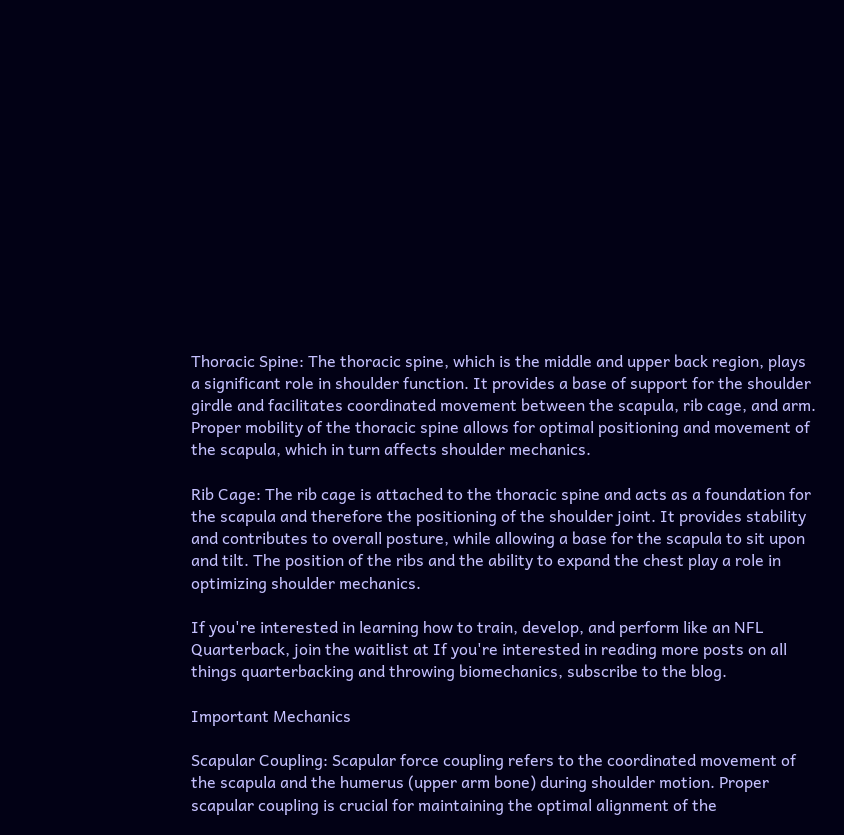Thoracic Spine: The thoracic spine, which is the middle and upper back region, plays a significant role in shoulder function. It provides a base of support for the shoulder girdle and facilitates coordinated movement between the scapula, rib cage, and arm. Proper mobility of the thoracic spine allows for optimal positioning and movement of the scapula, which in turn affects shoulder mechanics.

Rib Cage: The rib cage is attached to the thoracic spine and acts as a foundation for the scapula and therefore the positioning of the shoulder joint. It provides stability and contributes to overall posture, while allowing a base for the scapula to sit upon and tilt. The position of the ribs and the ability to expand the chest play a role in optimizing shoulder mechanics.

If you're interested in learning how to train, develop, and perform like an NFL Quarterback, join the waitlist at If you're interested in reading more posts on all things quarterbacking and throwing biomechanics, subscribe to the blog.

Important Mechanics

Scapular Coupling: Scapular force coupling refers to the coordinated movement of the scapula and the humerus (upper arm bone) during shoulder motion. Proper scapular coupling is crucial for maintaining the optimal alignment of the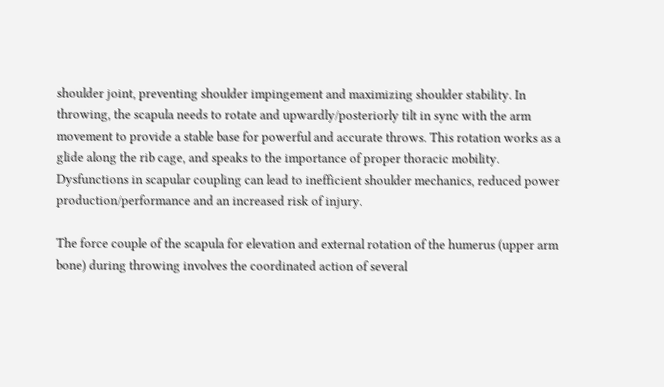shoulder joint, preventing shoulder impingement and maximizing shoulder stability. In throwing, the scapula needs to rotate and upwardly/posteriorly tilt in sync with the arm movement to provide a stable base for powerful and accurate throws. This rotation works as a glide along the rib cage, and speaks to the importance of proper thoracic mobility. Dysfunctions in scapular coupling can lead to inefficient shoulder mechanics, reduced power production/performance and an increased risk of injury.

The force couple of the scapula for elevation and external rotation of the humerus (upper arm bone) during throwing involves the coordinated action of several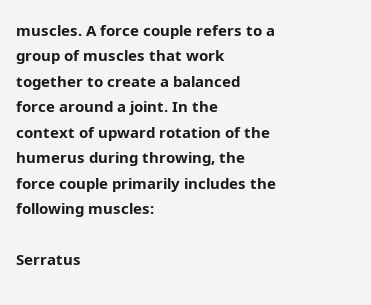muscles. A force couple refers to a group of muscles that work together to create a balanced force around a joint. In the context of upward rotation of the humerus during throwing, the force couple primarily includes the following muscles:

Serratus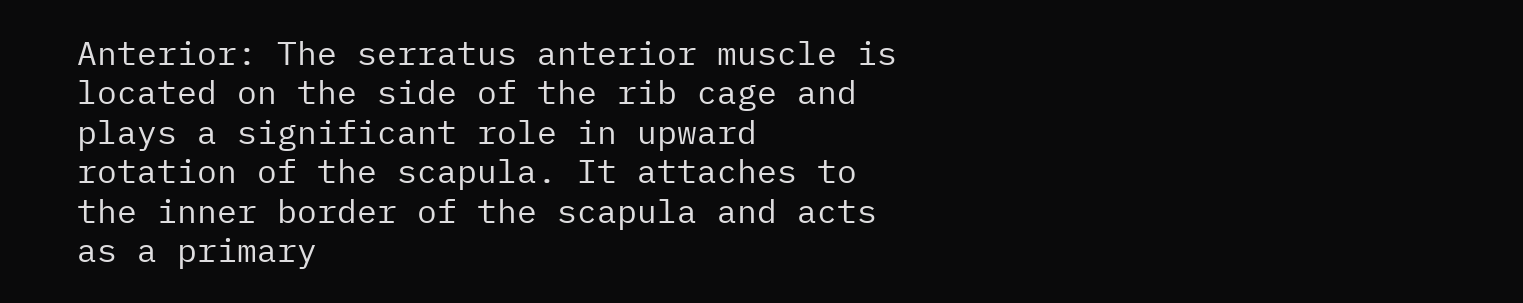Anterior: The serratus anterior muscle is located on the side of the rib cage and plays a significant role in upward rotation of the scapula. It attaches to the inner border of the scapula and acts as a primary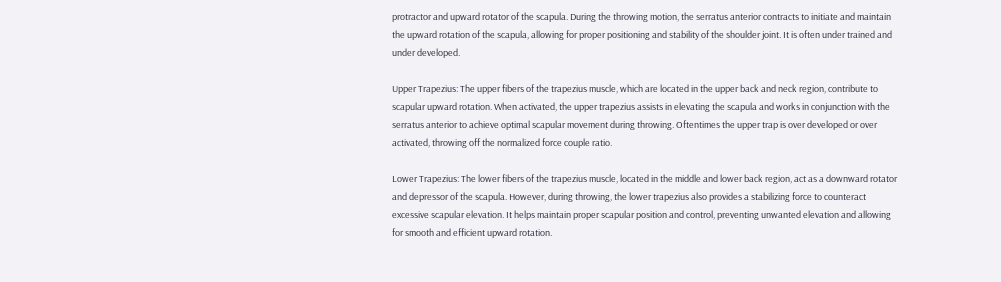protractor and upward rotator of the scapula. During the throwing motion, the serratus anterior contracts to initiate and maintain the upward rotation of the scapula, allowing for proper positioning and stability of the shoulder joint. It is often under trained and under developed.

Upper Trapezius: The upper fibers of the trapezius muscle, which are located in the upper back and neck region, contribute to scapular upward rotation. When activated, the upper trapezius assists in elevating the scapula and works in conjunction with the serratus anterior to achieve optimal scapular movement during throwing. Oftentimes the upper trap is over developed or over activated, throwing off the normalized force couple ratio.

Lower Trapezius: The lower fibers of the trapezius muscle, located in the middle and lower back region, act as a downward rotator and depressor of the scapula. However, during throwing, the lower trapezius also provides a stabilizing force to counteract excessive scapular elevation. It helps maintain proper scapular position and control, preventing unwanted elevation and allowing for smooth and efficient upward rotation.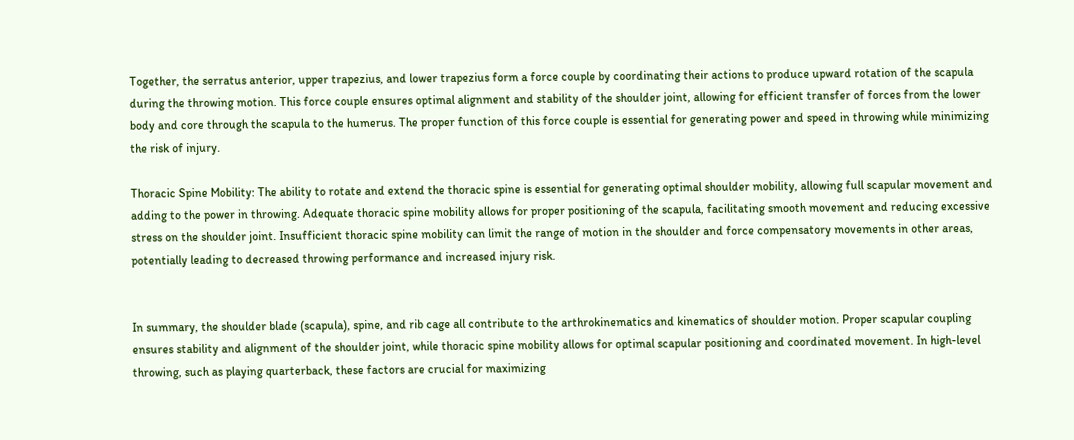Together, the serratus anterior, upper trapezius, and lower trapezius form a force couple by coordinating their actions to produce upward rotation of the scapula during the throwing motion. This force couple ensures optimal alignment and stability of the shoulder joint, allowing for efficient transfer of forces from the lower body and core through the scapula to the humerus. The proper function of this force couple is essential for generating power and speed in throwing while minimizing the risk of injury.

Thoracic Spine Mobility: The ability to rotate and extend the thoracic spine is essential for generating optimal shoulder mobility, allowing full scapular movement and adding to the power in throwing. Adequate thoracic spine mobility allows for proper positioning of the scapula, facilitating smooth movement and reducing excessive stress on the shoulder joint. Insufficient thoracic spine mobility can limit the range of motion in the shoulder and force compensatory movements in other areas, potentially leading to decreased throwing performance and increased injury risk.


In summary, the shoulder blade (scapula), spine, and rib cage all contribute to the arthrokinematics and kinematics of shoulder motion. Proper scapular coupling ensures stability and alignment of the shoulder joint, while thoracic spine mobility allows for optimal scapular positioning and coordinated movement. In high-level throwing, such as playing quarterback, these factors are crucial for maximizing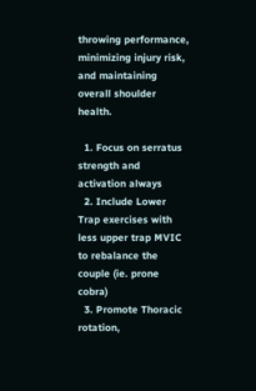throwing performance, minimizing injury risk, and maintaining overall shoulder health.

  1. Focus on serratus strength and activation always
  2. Include Lower Trap exercises with less upper trap MVIC to rebalance the couple (ie. prone cobra)
  3. Promote Thoracic rotation,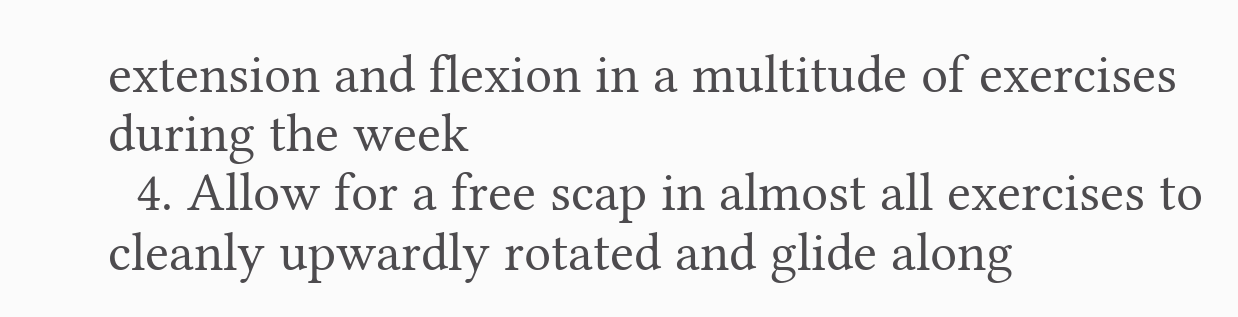extension and flexion in a multitude of exercises during the week
  4. Allow for a free scap in almost all exercises to cleanly upwardly rotated and glide along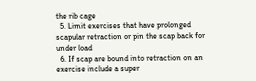the rib cage
  5. Limit exercises that have prolonged scapular retraction or pin the scap back for under load
  6. If scap are bound into retraction on an exercise include a super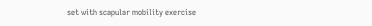set with scapular mobility exercise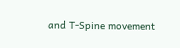and T-Spine movement